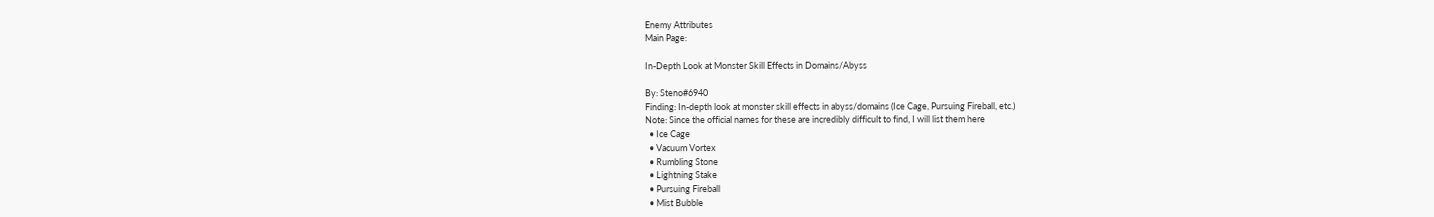Enemy Attributes
Main Page:

In-Depth Look at Monster Skill Effects in Domains/Abyss

By: Steno#6940
Finding: In-depth look at monster skill effects in abyss/domains (Ice Cage, Pursuing Fireball, etc.)
Note: Since the official names for these are incredibly difficult to find, I will list them here
  • Ice Cage
  • Vacuum Vortex
  • Rumbling Stone
  • Lightning Stake
  • Pursuing Fireball
  • Mist Bubble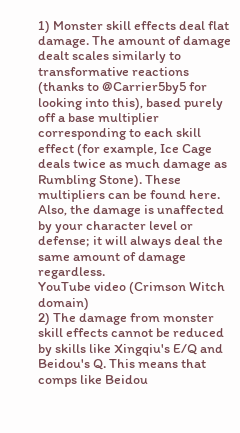1) Monster skill effects deal flat damage. The amount of damage dealt scales similarly to transformative reactions (thanks to @Carrier5by5 for looking into this), based purely off a base multiplier corresponding to each skill effect (for example, Ice Cage deals twice as much damage as Rumbling Stone). These multipliers can be found here. Also, the damage is unaffected by your character level or defense; it will always deal the same amount of damage regardless.
YouTube video (Crimson Witch domain)
2) The damage from monster skill effects cannot be reduced by skills like Xingqiu's E/Q and Beidou's Q. This means that comps like Beidou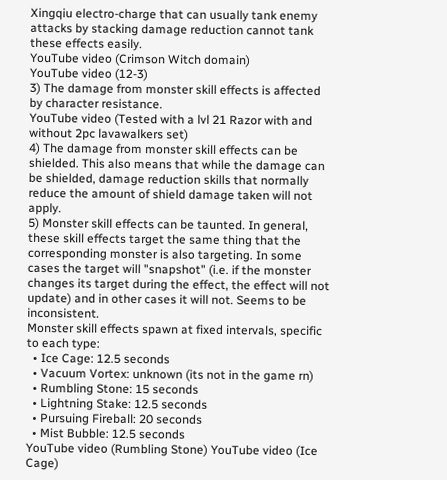Xingqiu electro-charge that can usually tank enemy attacks by stacking damage reduction cannot tank these effects easily.
YouTube video (Crimson Witch domain)
YouTube video (12-3)
3) The damage from monster skill effects is affected by character resistance.
YouTube video (Tested with a lvl 21 Razor with and without 2pc lavawalkers set)
4) The damage from monster skill effects can be shielded. This also means that while the damage can be shielded, damage reduction skills that normally reduce the amount of shield damage taken will not apply.
5) Monster skill effects can be taunted. In general, these skill effects target the same thing that the corresponding monster is also targeting. In some cases the target will "snapshot" (i.e. if the monster changes its target during the effect, the effect will not update) and in other cases it will not. Seems to be inconsistent.
Monster skill effects spawn at fixed intervals, specific to each type:
  • Ice Cage: 12.5 seconds
  • Vacuum Vortex: unknown (its not in the game rn)
  • Rumbling Stone: 15 seconds
  • Lightning Stake: 12.5 seconds
  • Pursuing Fireball: 20 seconds
  • Mist Bubble: 12.5 seconds
YouTube video (Rumbling Stone) YouTube video (Ice Cage)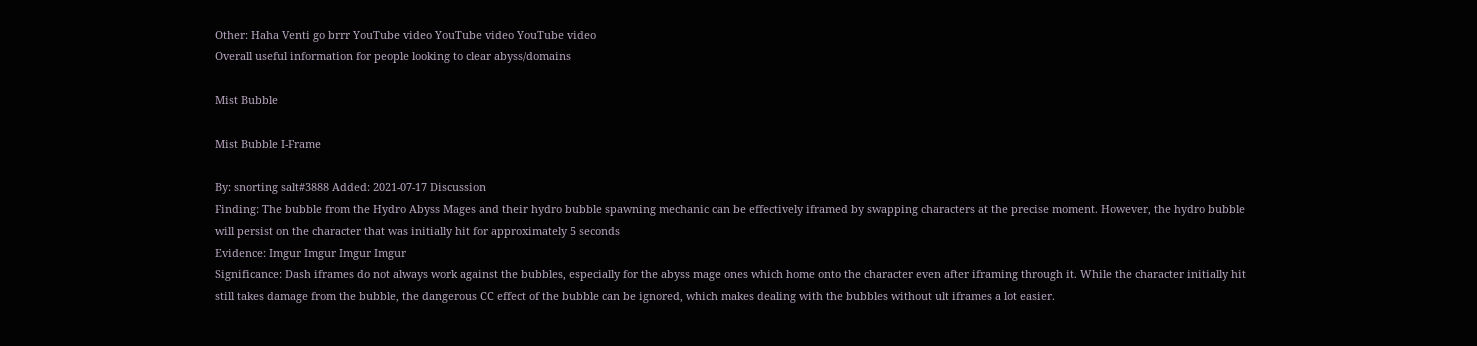Other: Haha Venti go brrr YouTube video YouTube video YouTube video
Overall useful information for people looking to clear abyss/domains

Mist Bubble

Mist Bubble I-Frame

By: snorting salt#3888 Added: 2021-07-17 Discussion
Finding: The bubble from the Hydro Abyss Mages and their hydro bubble spawning mechanic can be effectively iframed by swapping characters at the precise moment. However, the hydro bubble will persist on the character that was initially hit for approximately 5 seconds
Evidence: Imgur Imgur Imgur Imgur
Significance: Dash iframes do not always work against the bubbles, especially for the abyss mage ones which home onto the character even after iframing through it. While the character initially hit still takes damage from the bubble, the dangerous CC effect of the bubble can be ignored, which makes dealing with the bubbles without ult iframes a lot easier.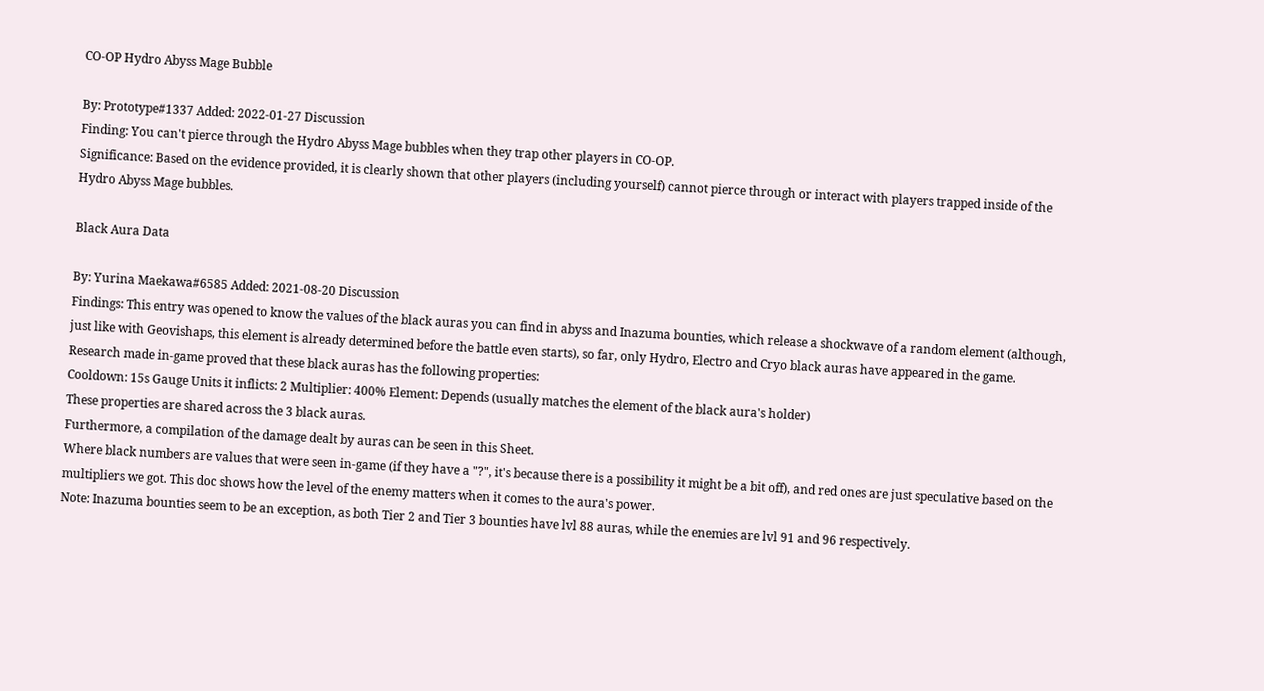CO-OP Hydro Abyss Mage Bubble

By: Prototype#1337 Added: 2022-01-27 Discussion
Finding: You can't pierce through the Hydro Abyss Mage bubbles when they trap other players in CO-OP.
Significance: Based on the evidence provided, it is clearly shown that other players (including yourself) cannot pierce through or interact with players trapped inside of the Hydro Abyss Mage bubbles.

Black Aura Data

By: Yurina Maekawa#6585 Added: 2021-08-20 Discussion
Findings: This entry was opened to know the values of the black auras you can find in abyss and Inazuma bounties, which release a shockwave of a random element (although, just like with Geovishaps, this element is already determined before the battle even starts), so far, only Hydro, Electro and Cryo black auras have appeared in the game.
Research made in-game proved that these black auras has the following properties:
Cooldown: 15s Gauge Units it inflicts: 2 Multiplier: 400% Element: Depends (usually matches the element of the black aura's holder)
These properties are shared across the 3 black auras.
Furthermore, a compilation of the damage dealt by auras can be seen in this Sheet.
Where black numbers are values that were seen in-game (if they have a "?", it's because there is a possibility it might be a bit off), and red ones are just speculative based on the multipliers we got. This doc shows how the level of the enemy matters when it comes to the aura's power.
Note: Inazuma bounties seem to be an exception, as both Tier 2 and Tier 3 bounties have lvl 88 auras, while the enemies are lvl 91 and 96 respectively.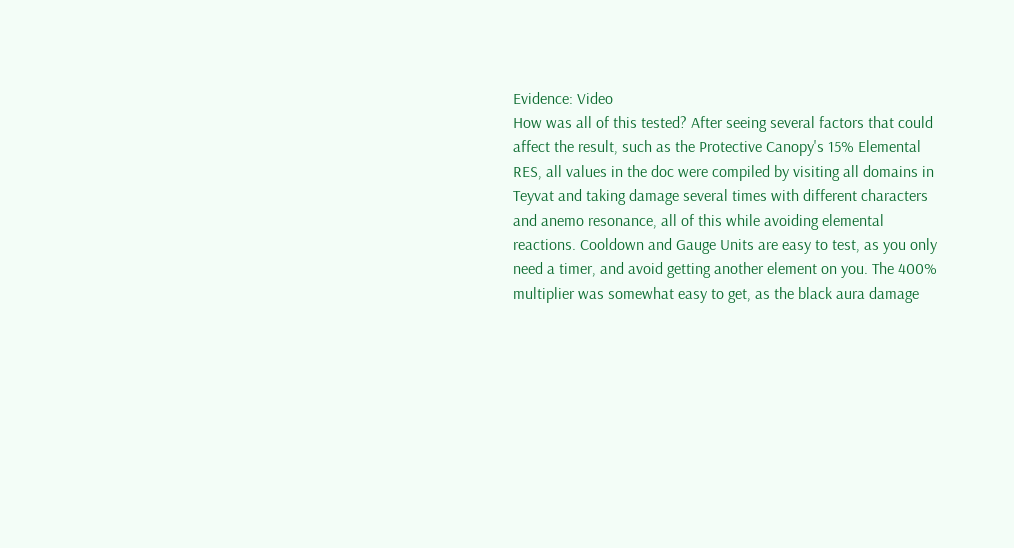Evidence: Video
How was all of this tested? After seeing several factors that could affect the result, such as the Protective Canopy's 15% Elemental RES, all values in the doc were compiled by visiting all domains in Teyvat and taking damage several times with different characters and anemo resonance, all of this while avoiding elemental reactions. Cooldown and Gauge Units are easy to test, as you only need a timer, and avoid getting another element on you. The 400% multiplier was somewhat easy to get, as the black aura damage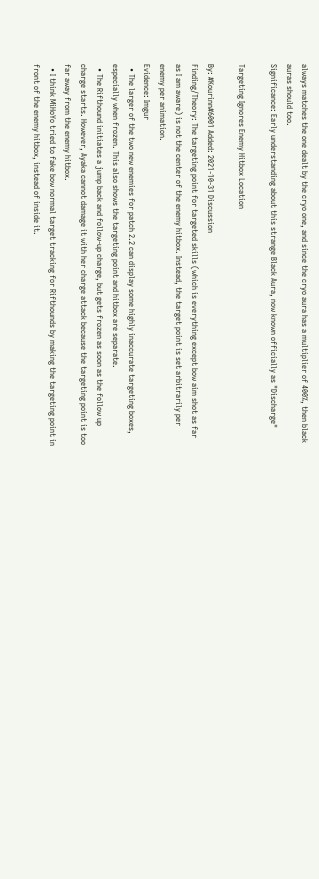always matches the one dealt by the cryo one, and since the cryo aura has a multiplier of 400%, then black auras should too.
Significance: Early understanding about this strange Black Aura, now known officially as "Discharge"

Targeting Ignores Enemy Hitbox Location

By: #Kourinn#6001 Added: 2021-10-31 Discussion
Finding/Theory: The targeting point for targeted skills (which is everything except bow aim shot as far as I am aware) is not the center of the enemy hitbox. Instead, the target point is set arbitrarily per enemy per animation.
Evidence: Imgur
  • The larger of the two new enemies for patch 2.2 can display some highly inaccurate targeting boxes, especially when frozen. This also shows the targeting point and hitbox are separate.
  • The Rifthound initiates a jump back and follow-up charge, but gets frozen as soon as the follow up charge starts. However, Ayaka cannot damage it with her charge attack because the targeting point is too far away from the enemy hitbox.
  • I think MiHoYo tried to fake bow normal target tracking for Rifthounds by making the targeting point in front of the enemy hitbox, instead of inside it.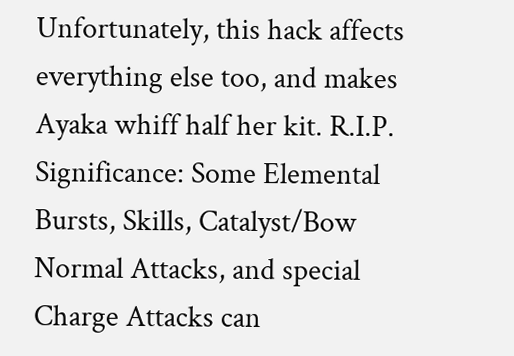Unfortunately, this hack affects everything else too, and makes Ayaka whiff half her kit. R.I.P.
Significance: Some Elemental Bursts, Skills, Catalyst/Bow Normal Attacks, and special Charge Attacks can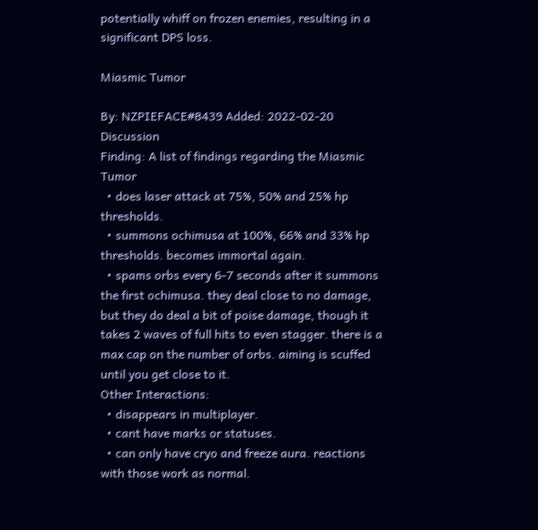potentially whiff on frozen enemies, resulting in a significant DPS loss.

Miasmic Tumor

By: NZPIEFACE#8439 Added: 2022-02-20 Discussion
Finding: A list of findings regarding the Miasmic Tumor
  • does laser attack at 75%, 50% and 25% hp thresholds.
  • summons ochimusa at 100%, 66% and 33% hp thresholds. becomes immortal again.
  • spams orbs every 6-7 seconds after it summons the first ochimusa. they deal close to no damage, but they do deal a bit of poise damage, though it takes 2 waves of full hits to even stagger. there is a max cap on the number of orbs. aiming is scuffed until you get close to it.
Other Interactions:
  • disappears in multiplayer.
  • cant have marks or statuses.
  • can only have cryo and freeze aura. reactions with those work as normal.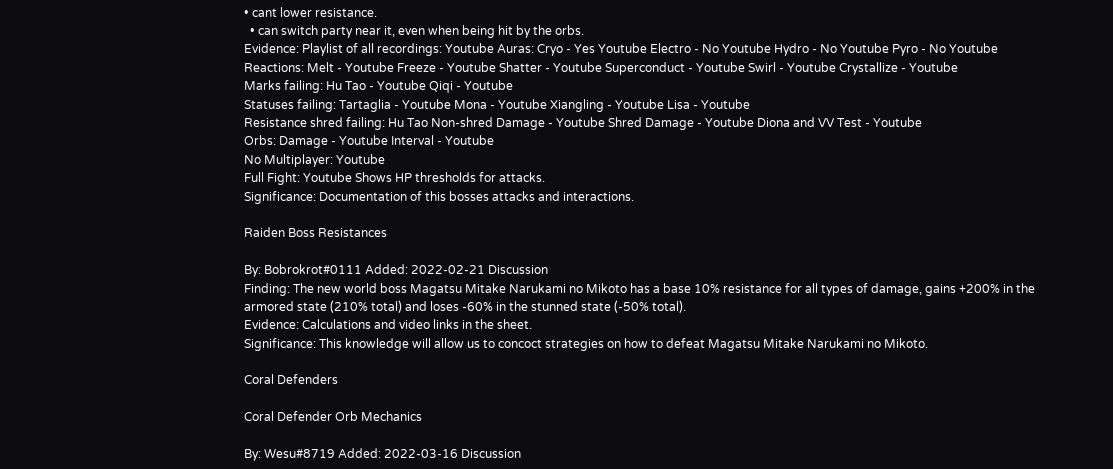• cant lower resistance.
  • can switch party near it, even when being hit by the orbs.
Evidence: Playlist of all recordings: Youtube Auras: Cryo - Yes Youtube Electro - No Youtube Hydro - No Youtube Pyro - No Youtube
Reactions: Melt - Youtube Freeze - Youtube Shatter - Youtube Superconduct - Youtube Swirl - Youtube Crystallize - Youtube
Marks failing: Hu Tao - Youtube Qiqi - Youtube
Statuses failing: Tartaglia - Youtube Mona - Youtube Xiangling - Youtube Lisa - Youtube
Resistance shred failing: Hu Tao Non-shred Damage - Youtube Shred Damage - Youtube Diona and VV Test - Youtube
Orbs: Damage - Youtube Interval - Youtube
No Multiplayer: Youtube
Full Fight: Youtube Shows HP thresholds for attacks.
Significance: Documentation of this bosses attacks and interactions.

Raiden Boss Resistances

By: Bobrokrot#0111 Added: 2022-02-21 Discussion
Finding: The new world boss Magatsu Mitake Narukami no Mikoto has a base 10% resistance for all types of damage, gains +200% in the armored state (210% total) and loses -60% in the stunned state (-50% total).
Evidence: Calculations and video links in the sheet.
Significance: This knowledge will allow us to concoct strategies on how to defeat Magatsu Mitake Narukami no Mikoto.

Coral Defenders

Coral Defender Orb Mechanics

By: Wesu#8719 Added: 2022-03-16 Discussion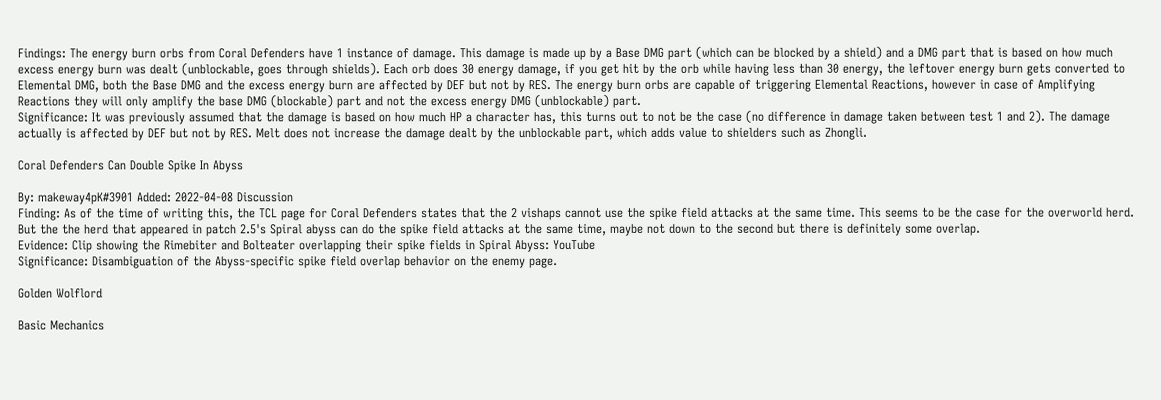Findings: The energy burn orbs from Coral Defenders have 1 instance of damage. This damage is made up by a Base DMG part (which can be blocked by a shield) and a DMG part that is based on how much excess energy burn was dealt (unblockable, goes through shields). Each orb does 30 energy damage, if you get hit by the orb while having less than 30 energy, the leftover energy burn gets converted to Elemental DMG, both the Base DMG and the excess energy burn are affected by DEF but not by RES. The energy burn orbs are capable of triggering Elemental Reactions, however in case of Amplifying Reactions they will only amplify the base DMG (blockable) part and not the excess energy DMG (unblockable) part.
Significance: It was previously assumed that the damage is based on how much HP a character has, this turns out to not be the case (no difference in damage taken between test 1 and 2). The damage actually is affected by DEF but not by RES. Melt does not increase the damage dealt by the unblockable part, which adds value to shielders such as Zhongli.

Coral Defenders Can Double Spike In Abyss

By: makeway4pK#3901 Added: 2022-04-08 Discussion
Finding: As of the time of writing this, the TCL page for Coral Defenders states that the 2 vishaps cannot use the spike field attacks at the same time. This seems to be the case for the overworld herd.
But the the herd that appeared in patch 2.5's Spiral abyss can do the spike field attacks at the same time, maybe not down to the second but there is definitely some overlap.
Evidence: Clip showing the Rimebiter and Bolteater overlapping their spike fields in Spiral Abyss: YouTube
Significance: Disambiguation of the Abyss-specific spike field overlap behavior on the enemy page.

Golden Wolflord

Basic Mechanics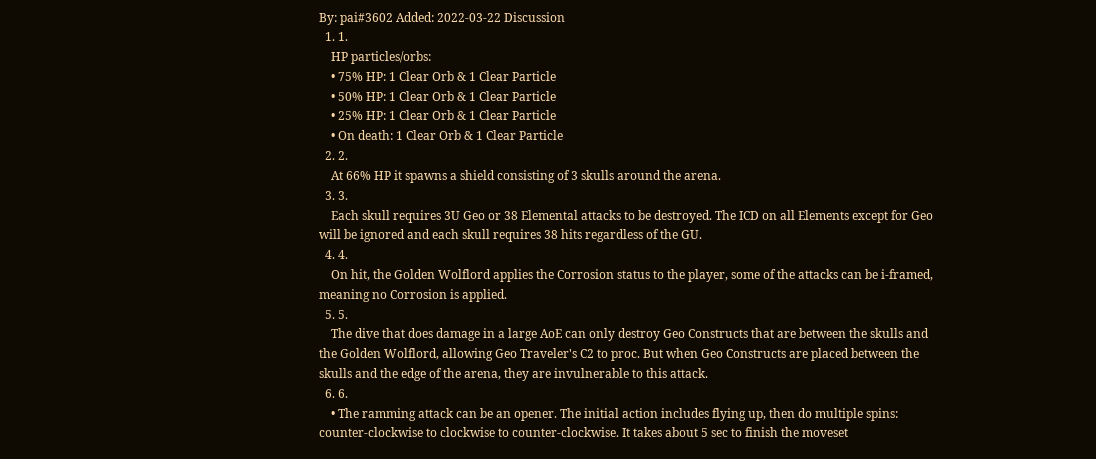By: pai#3602 Added: 2022-03-22 Discussion
  1. 1.
    HP particles/orbs:
    • 75% HP: 1 Clear Orb & 1 Clear Particle
    • 50% HP: 1 Clear Orb & 1 Clear Particle
    • 25% HP: 1 Clear Orb & 1 Clear Particle
    • On death: 1 Clear Orb & 1 Clear Particle
  2. 2.
    At 66% HP it spawns a shield consisting of 3 skulls around the arena.
  3. 3.
    Each skull requires 3U Geo or 38 Elemental attacks to be destroyed. The ICD on all Elements except for Geo will be ignored and each skull requires 38 hits regardless of the GU.
  4. 4.
    On hit, the Golden Wolflord applies the Corrosion status to the player, some of the attacks can be i-framed, meaning no Corrosion is applied.
  5. 5.
    The dive that does damage in a large AoE can only destroy Geo Constructs that are between the skulls and the Golden Wolflord, allowing Geo Traveler's C2 to proc. But when Geo Constructs are placed between the skulls and the edge of the arena, they are invulnerable to this attack.
  6. 6.
    • The ramming attack can be an opener. The initial action includes flying up, then do multiple spins: counter-clockwise to clockwise to counter-clockwise. It takes about 5 sec to finish the moveset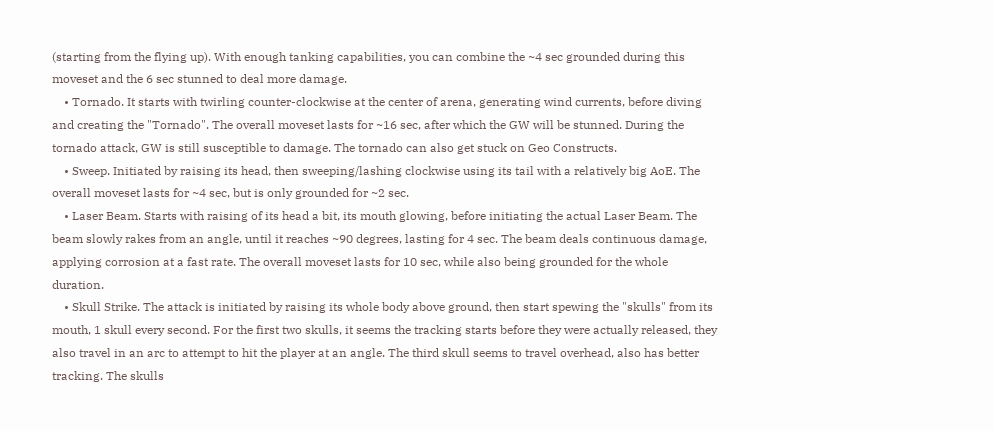(starting from the flying up). With enough tanking capabilities, you can combine the ~4 sec grounded during this moveset and the 6 sec stunned to deal more damage.
    • Tornado. It starts with twirling counter-clockwise at the center of arena, generating wind currents, before diving and creating the "Tornado". The overall moveset lasts for ~16 sec, after which the GW will be stunned. During the tornado attack, GW is still susceptible to damage. The tornado can also get stuck on Geo Constructs.
    • Sweep. Initiated by raising its head, then sweeping/lashing clockwise using its tail with a relatively big AoE. The overall moveset lasts for ~4 sec, but is only grounded for ~2 sec.
    • Laser Beam. Starts with raising of its head a bit, its mouth glowing, before initiating the actual Laser Beam. The beam slowly rakes from an angle, until it reaches ~90 degrees, lasting for 4 sec. The beam deals continuous damage, applying corrosion at a fast rate. The overall moveset lasts for 10 sec, while also being grounded for the whole duration.
    • Skull Strike. The attack is initiated by raising its whole body above ground, then start spewing the "skulls" from its mouth, 1 skull every second. For the first two skulls, it seems the tracking starts before they were actually released, they also travel in an arc to attempt to hit the player at an angle. The third skull seems to travel overhead, also has better tracking. The skulls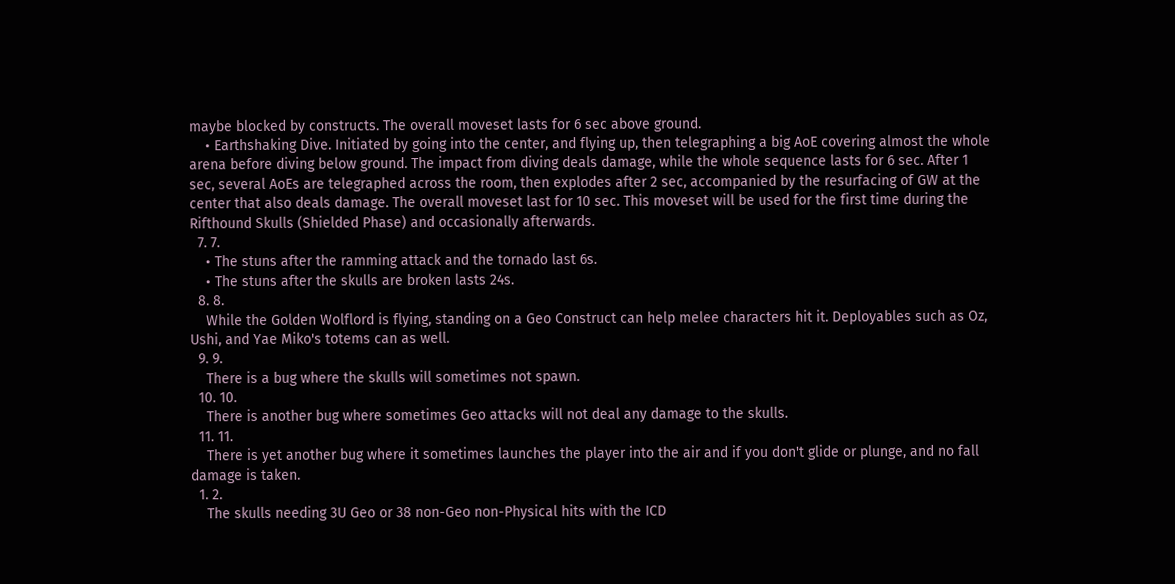maybe blocked by constructs. The overall moveset lasts for 6 sec above ground.
    • Earthshaking Dive. Initiated by going into the center, and flying up, then telegraphing a big AoE covering almost the whole arena before diving below ground. The impact from diving deals damage, while the whole sequence lasts for 6 sec. After 1 sec, several AoEs are telegraphed across the room, then explodes after 2 sec, accompanied by the resurfacing of GW at the center that also deals damage. The overall moveset last for 10 sec. This moveset will be used for the first time during the Rifthound Skulls (Shielded Phase) and occasionally afterwards.
  7. 7.
    • The stuns after the ramming attack and the tornado last 6s.
    • The stuns after the skulls are broken lasts 24s.
  8. 8.
    While the Golden Wolflord is flying, standing on a Geo Construct can help melee characters hit it. Deployables such as Oz, Ushi, and Yae Miko's totems can as well.
  9. 9.
    There is a bug where the skulls will sometimes not spawn.
  10. 10.
    There is another bug where sometimes Geo attacks will not deal any damage to the skulls.
  11. 11.
    There is yet another bug where it sometimes launches the player into the air and if you don't glide or plunge, and no fall damage is taken.
  1. 2.
    The skulls needing 3U Geo or 38 non-Geo non-Physical hits with the ICD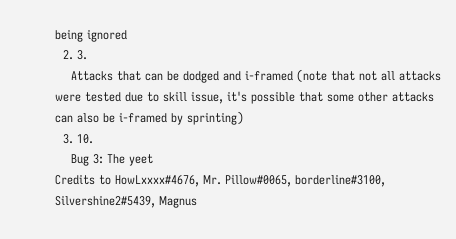being ignored
  2. 3.
    Attacks that can be dodged and i-framed (note that not all attacks were tested due to skill issue, it's possible that some other attacks can also be i-framed by sprinting)
  3. 10.
    Bug 3: The yeet
Credits to HowLxxxx#4676, Mr. Pillow#0065, borderline#3100, Silvershine2#5439, Magnus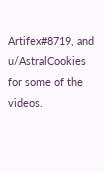Artifex#8719, and u/AstralCookies for some of the videos.